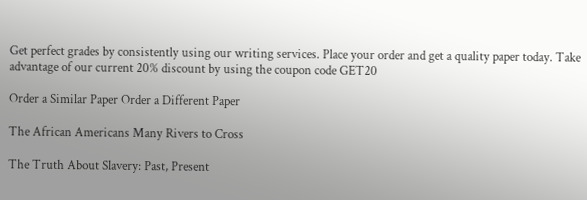Get perfect grades by consistently using our writing services. Place your order and get a quality paper today. Take advantage of our current 20% discount by using the coupon code GET20

Order a Similar Paper Order a Different Paper

The African Americans Many Rivers to Cross

The Truth About Slavery: Past, Present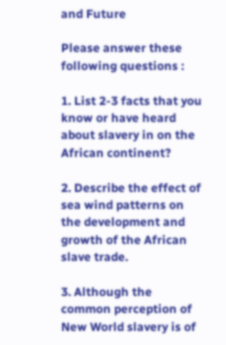and Future

Please answer these following questions :

1. List 2-3 facts that you know or have heard about slavery in on the African continent?

2. Describe the effect of sea wind patterns on the development and growth of the African slave trade.

3. Although the common perception of New World slavery is of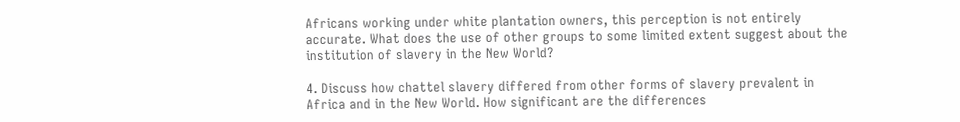Africans working under white plantation owners, this perception is not entirely accurate. What does the use of other groups to some limited extent suggest about the institution of slavery in the New World?

4. Discuss how chattel slavery differed from other forms of slavery prevalent in Africa and in the New World. How significant are the differences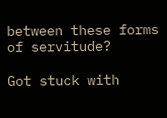between these forms of servitude?

Got stuck with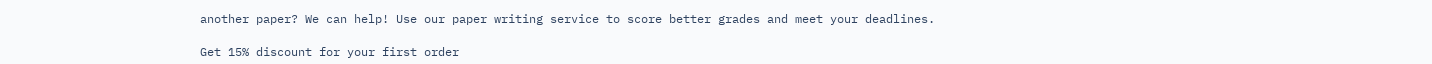another paper? We can help! Use our paper writing service to score better grades and meet your deadlines.

Get 15% discount for your first order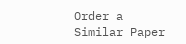Order a Similar Paper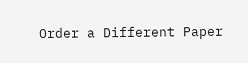Order a Different Paper